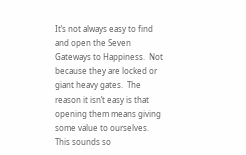It’s not always easy to find and open the Seven Gateways to Happiness.  Not because they are locked or giant heavy gates.  The reason it isn’t easy is that opening them means giving some value to ourselves.  This sounds so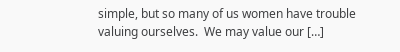simple, but so many of us women have trouble valuing ourselves.  We may value our […]